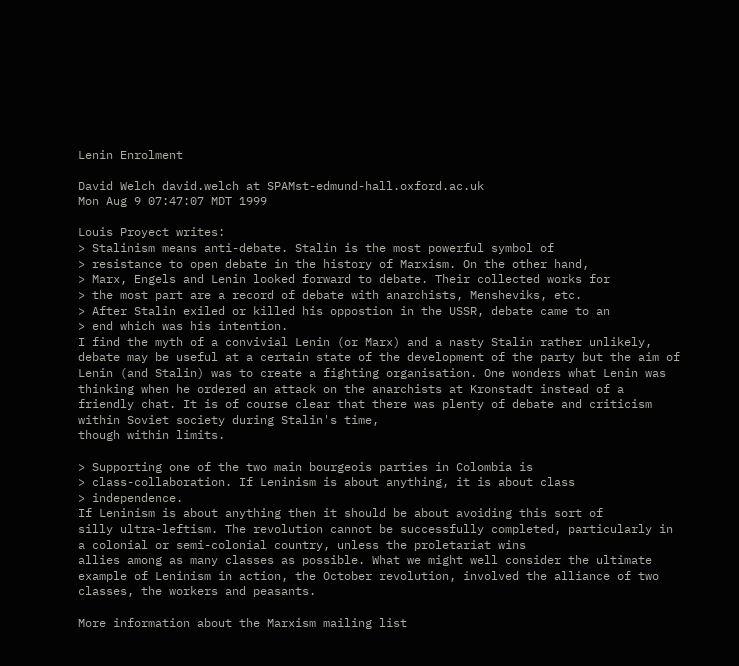Lenin Enrolment

David Welch david.welch at SPAMst-edmund-hall.oxford.ac.uk
Mon Aug 9 07:47:07 MDT 1999

Louis Proyect writes:
> Stalinism means anti-debate. Stalin is the most powerful symbol of
> resistance to open debate in the history of Marxism. On the other hand,
> Marx, Engels and Lenin looked forward to debate. Their collected works for
> the most part are a record of debate with anarchists, Mensheviks, etc.
> After Stalin exiled or killed his oppostion in the USSR, debate came to an
> end which was his intention.
I find the myth of a convivial Lenin (or Marx) and a nasty Stalin rather unlikely,
debate may be useful at a certain state of the development of the party but the aim of
Lenin (and Stalin) was to create a fighting organisation. One wonders what Lenin was
thinking when he ordered an attack on the anarchists at Kronstadt instead of a
friendly chat. It is of course clear that there was plenty of debate and criticism
within Soviet society during Stalin's time,
though within limits.

> Supporting one of the two main bourgeois parties in Colombia is
> class-collaboration. If Leninism is about anything, it is about class
> independence.
If Leninism is about anything then it should be about avoiding this sort of
silly ultra-leftism. The revolution cannot be successfully completed, particularly in
a colonial or semi-colonial country, unless the proletariat wins
allies among as many classes as possible. What we might well consider the ultimate
example of Leninism in action, the October revolution, involved the alliance of two
classes, the workers and peasants.

More information about the Marxism mailing list